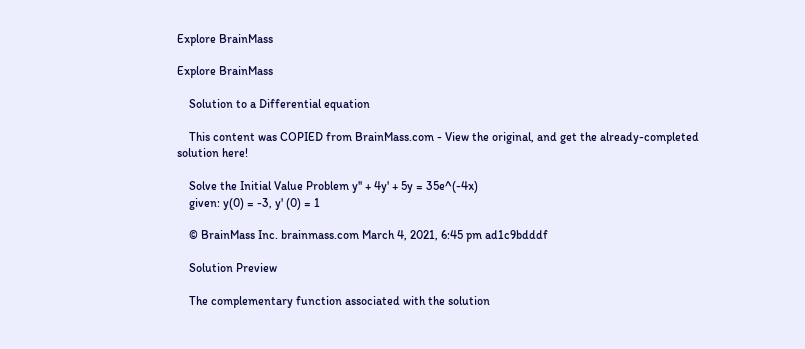Explore BrainMass

Explore BrainMass

    Solution to a Differential equation

    This content was COPIED from BrainMass.com - View the original, and get the already-completed solution here!

    Solve the Initial Value Problem y'' + 4y' + 5y = 35e^(-4x)
    given: y(0) = -3, y' (0) = 1

    © BrainMass Inc. brainmass.com March 4, 2021, 6:45 pm ad1c9bdddf

    Solution Preview

    The complementary function associated with the solution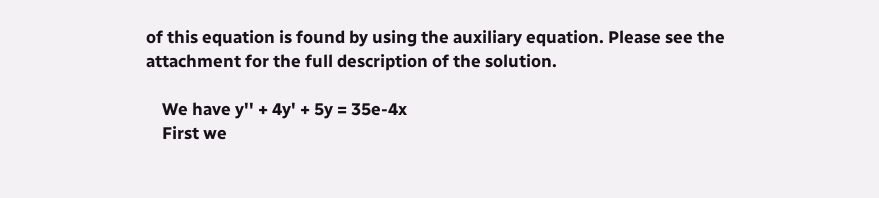of this equation is found by using the auxiliary equation. Please see the attachment for the full description of the solution.

    We have y'' + 4y' + 5y = 35e-4x
    First we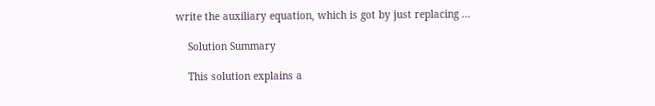write the auxiliary equation, which is got by just replacing ...

    Solution Summary

    This solution explains a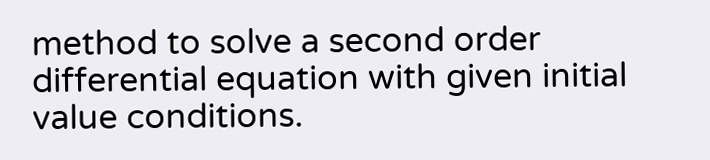method to solve a second order differential equation with given initial value conditions.